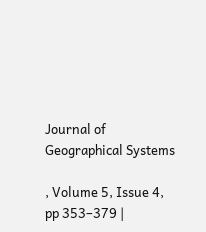Journal of Geographical Systems

, Volume 5, Issue 4, pp 353–379 |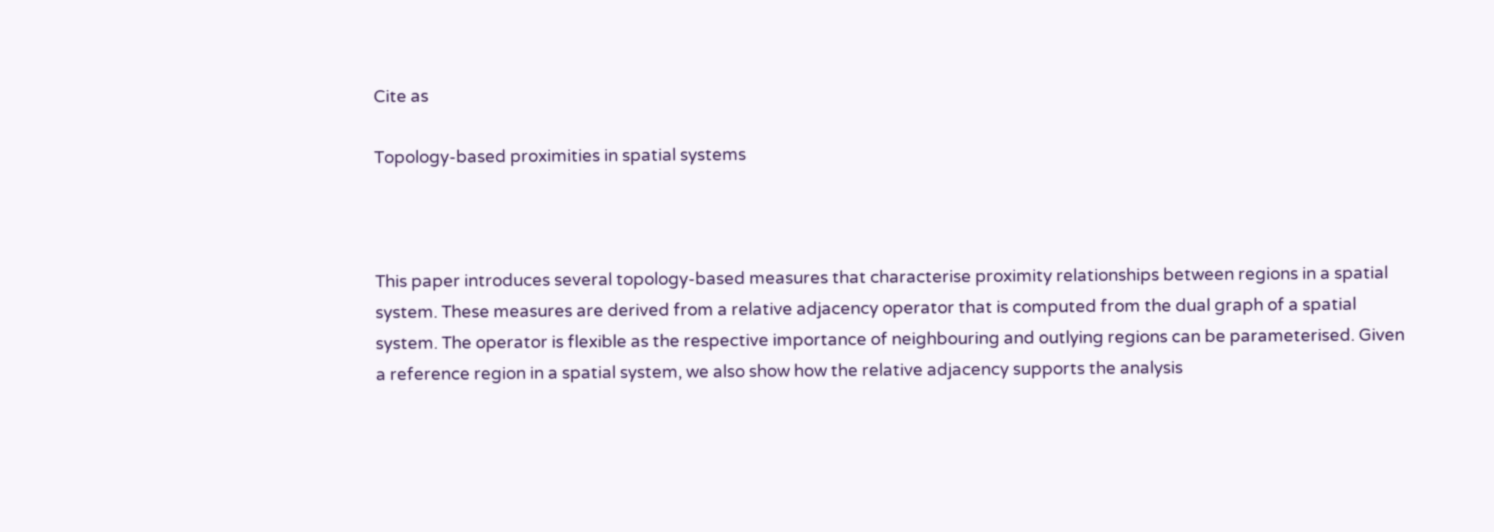Cite as

Topology-based proximities in spatial systems



This paper introduces several topology-based measures that characterise proximity relationships between regions in a spatial system. These measures are derived from a relative adjacency operator that is computed from the dual graph of a spatial system. The operator is flexible as the respective importance of neighbouring and outlying regions can be parameterised. Given a reference region in a spatial system, we also show how the relative adjacency supports the analysis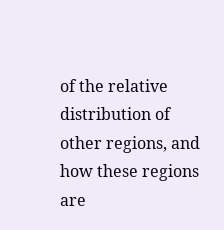of the relative distribution of other regions, and how these regions are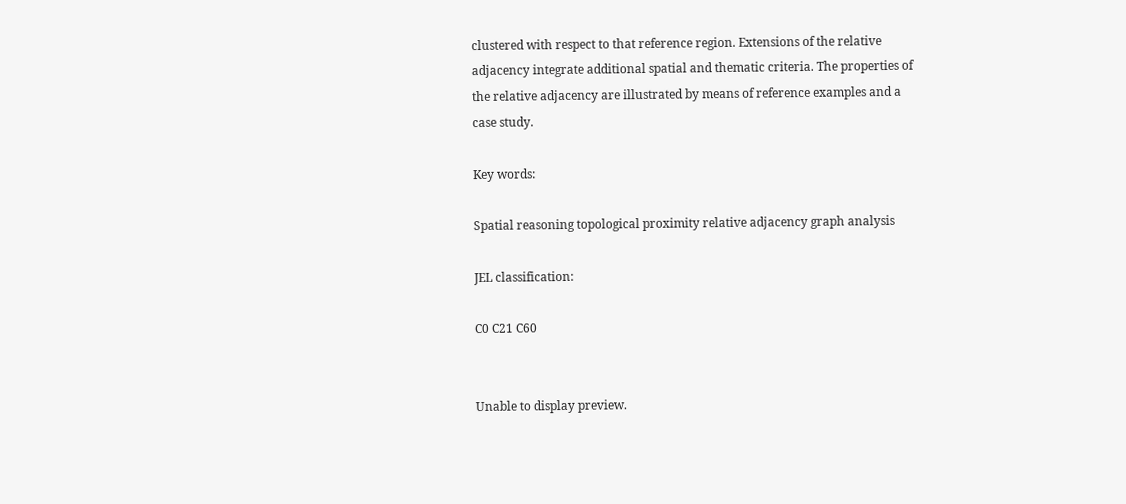clustered with respect to that reference region. Extensions of the relative adjacency integrate additional spatial and thematic criteria. The properties of the relative adjacency are illustrated by means of reference examples and a case study.

Key words:

Spatial reasoning topological proximity relative adjacency graph analysis

JEL classification:

C0 C21 C60


Unable to display preview.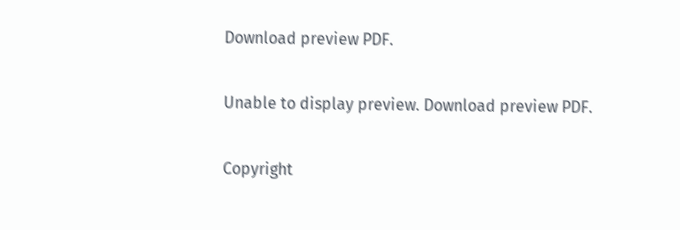Download preview PDF.

Unable to display preview. Download preview PDF.

Copyright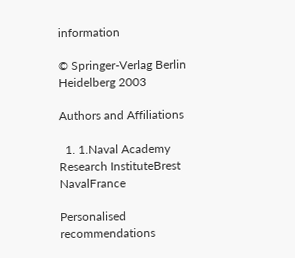information

© Springer-Verlag Berlin Heidelberg 2003

Authors and Affiliations

  1. 1.Naval Academy Research InstituteBrest NavalFrance

Personalised recommendations